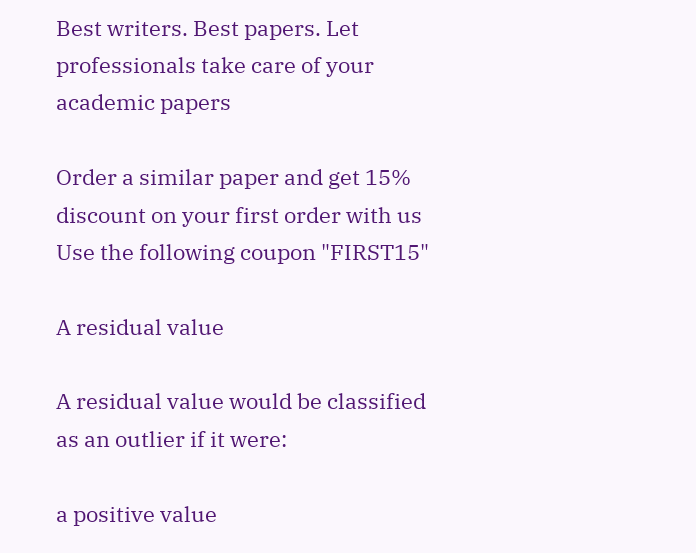Best writers. Best papers. Let professionals take care of your academic papers

Order a similar paper and get 15% discount on your first order with us
Use the following coupon "FIRST15"

A residual value

A residual value would be classified as an outlier if it were:

a positive value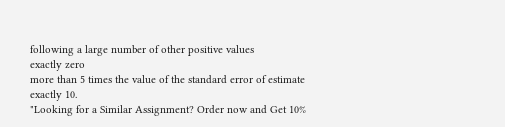following a large number of other positive values
exactly zero
more than 5 times the value of the standard error of estimate
exactly 10.
"Looking for a Similar Assignment? Order now and Get 10%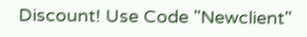Discount! Use Code "Newclient"